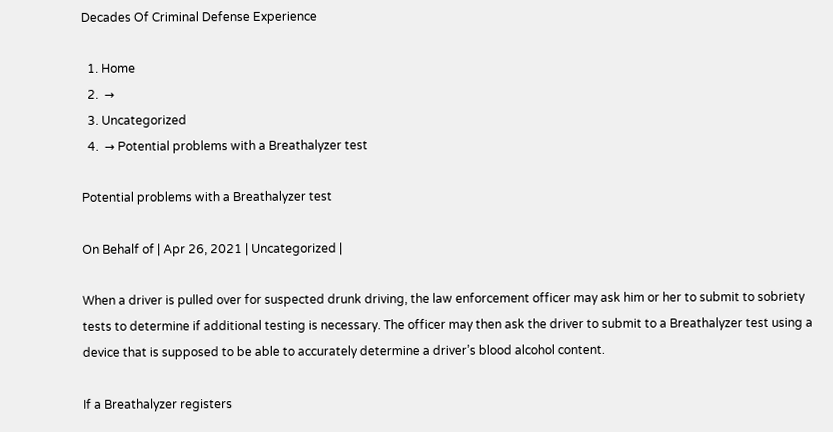Decades Of Criminal Defense Experience

  1. Home
  2.  →
  3. Uncategorized
  4.  → Potential problems with a Breathalyzer test

Potential problems with a Breathalyzer test

On Behalf of | Apr 26, 2021 | Uncategorized |

When a driver is pulled over for suspected drunk driving, the law enforcement officer may ask him or her to submit to sobriety tests to determine if additional testing is necessary. The officer may then ask the driver to submit to a Breathalyzer test using a device that is supposed to be able to accurately determine a driver’s blood alcohol content.

If a Breathalyzer registers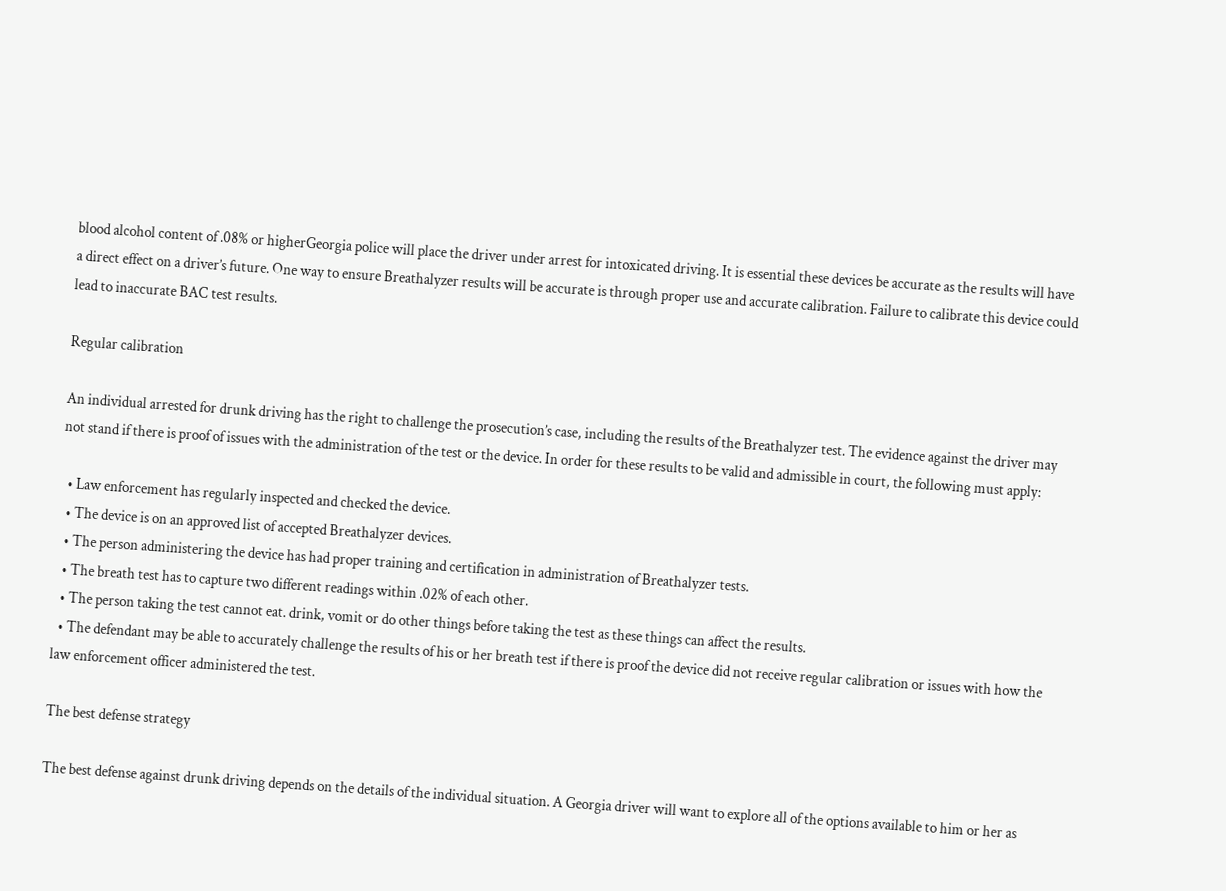blood alcohol content of .08% or higherGeorgia police will place the driver under arrest for intoxicated driving. It is essential these devices be accurate as the results will have a direct effect on a driver’s future. One way to ensure Breathalyzer results will be accurate is through proper use and accurate calibration. Failure to calibrate this device could lead to inaccurate BAC test results.

Regular calibration

An individual arrested for drunk driving has the right to challenge the prosecution’s case, including the results of the Breathalyzer test. The evidence against the driver may not stand if there is proof of issues with the administration of the test or the device. In order for these results to be valid and admissible in court, the following must apply:

  • Law enforcement has regularly inspected and checked the device.
  • The device is on an approved list of accepted Breathalyzer devices.
  • The person administering the device has had proper training and certification in administration of Breathalyzer tests.
  • The breath test has to capture two different readings within .02% of each other.
  • The person taking the test cannot eat. drink, vomit or do other things before taking the test as these things can affect the results.
  • The defendant may be able to accurately challenge the results of his or her breath test if there is proof the device did not receive regular calibration or issues with how the law enforcement officer administered the test.

The best defense strategy

The best defense against drunk driving depends on the details of the individual situation. A Georgia driver will want to explore all of the options available to him or her as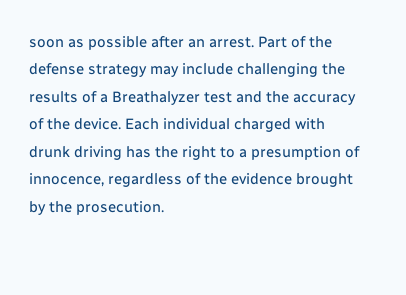soon as possible after an arrest. Part of the defense strategy may include challenging the results of a Breathalyzer test and the accuracy of the device. Each individual charged with drunk driving has the right to a presumption of innocence, regardless of the evidence brought by the prosecution.